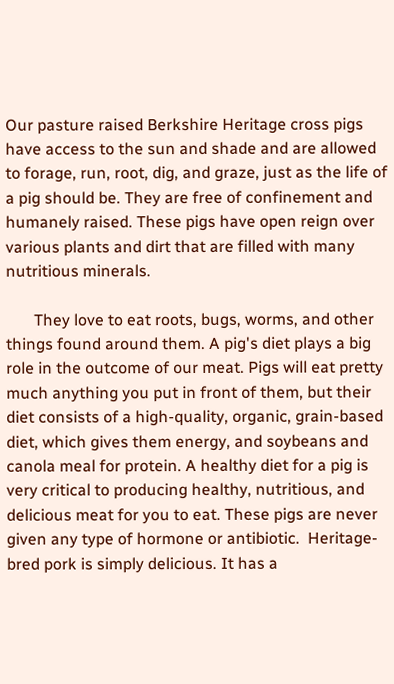Our pasture raised Berkshire Heritage cross pigs have access to the sun and shade and are allowed to forage, run, root, dig, and graze, just as the life of a pig should be. They are free of confinement and humanely raised. These pigs have open reign over various plants and dirt that are filled with many nutritious minerals.

       They love to eat roots, bugs, worms, and other things found around them. A pig's diet plays a big role in the outcome of our meat. Pigs will eat pretty much anything you put in front of them, but their diet consists of a high-quality, organic, grain-based diet, which gives them energy, and soybeans and canola meal for protein. A healthy diet for a pig is very critical to producing healthy, nutritious, and delicious meat for you to eat. These pigs are never given any type of hormone or antibiotic.  Heritage-bred pork is simply delicious. It has a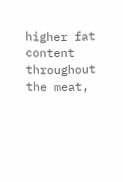higher fat content throughout the meat,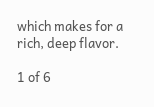which makes for a rich, deep flavor.

1 of 6